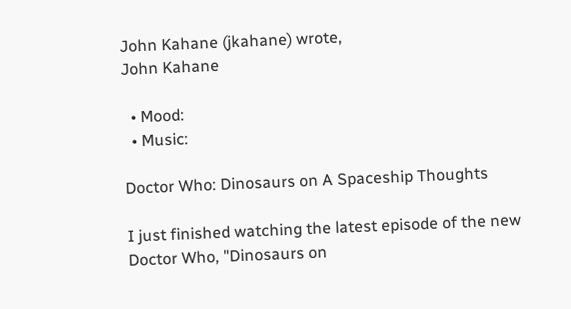John Kahane (jkahane) wrote,
John Kahane

  • Mood:
  • Music:

Doctor Who: Dinosaurs on A Spaceship Thoughts

I just finished watching the latest episode of the new Doctor Who, "Dinosaurs on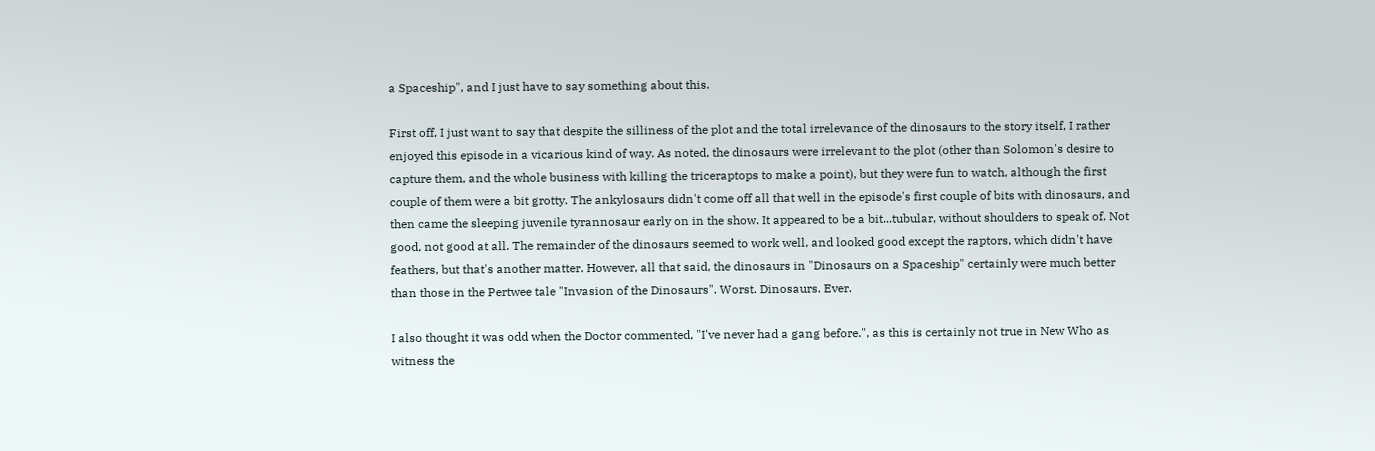a Spaceship", and I just have to say something about this.

First off, I just want to say that despite the silliness of the plot and the total irrelevance of the dinosaurs to the story itself, I rather enjoyed this episode in a vicarious kind of way. As noted, the dinosaurs were irrelevant to the plot (other than Solomon's desire to capture them, and the whole business with killing the triceraptops to make a point), but they were fun to watch, although the first couple of them were a bit grotty. The ankylosaurs didn't come off all that well in the episode's first couple of bits with dinosaurs, and then came the sleeping juvenile tyrannosaur early on in the show. It appeared to be a bit...tubular, without shoulders to speak of. Not good, not good at all. The remainder of the dinosaurs seemed to work well, and looked good except the raptors, which didn't have feathers, but that's another matter. However, all that said, the dinosaurs in "Dinosaurs on a Spaceship" certainly were much better than those in the Pertwee tale "Invasion of the Dinosaurs". Worst. Dinosaurs. Ever.

I also thought it was odd when the Doctor commented, "I've never had a gang before.", as this is certainly not true in New Who as witness the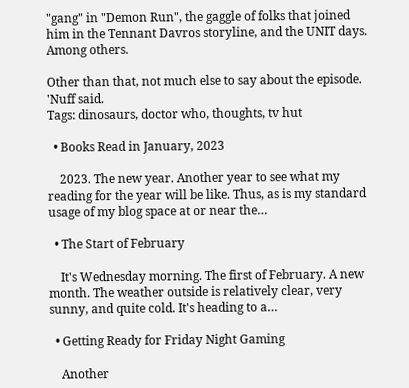"gang" in "Demon Run", the gaggle of folks that joined him in the Tennant Davros storyline, and the UNIT days. Among others.

Other than that, not much else to say about the episode. 'Nuff said.
Tags: dinosaurs, doctor who, thoughts, tv hut

  • Books Read in January, 2023

    2023. The new year. Another year to see what my reading for the year will be like. Thus, as is my standard usage of my blog space at or near the…

  • The Start of February

    It's Wednesday morning. The first of February. A new month. The weather outside is relatively clear, very sunny, and quite cold. It's heading to a…

  • Getting Ready for Friday Night Gaming

    Another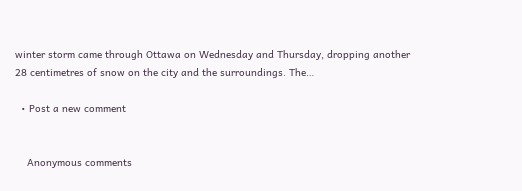winter storm came through Ottawa on Wednesday and Thursday, dropping another 28 centimetres of snow on the city and the surroundings. The…

  • Post a new comment


    Anonymous comments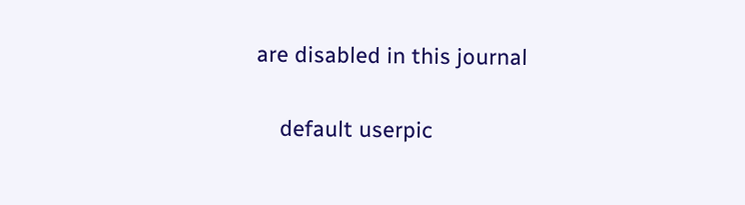are disabled in this journal

    default userpic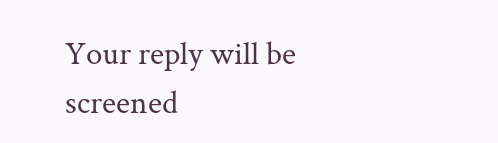Your reply will be screened